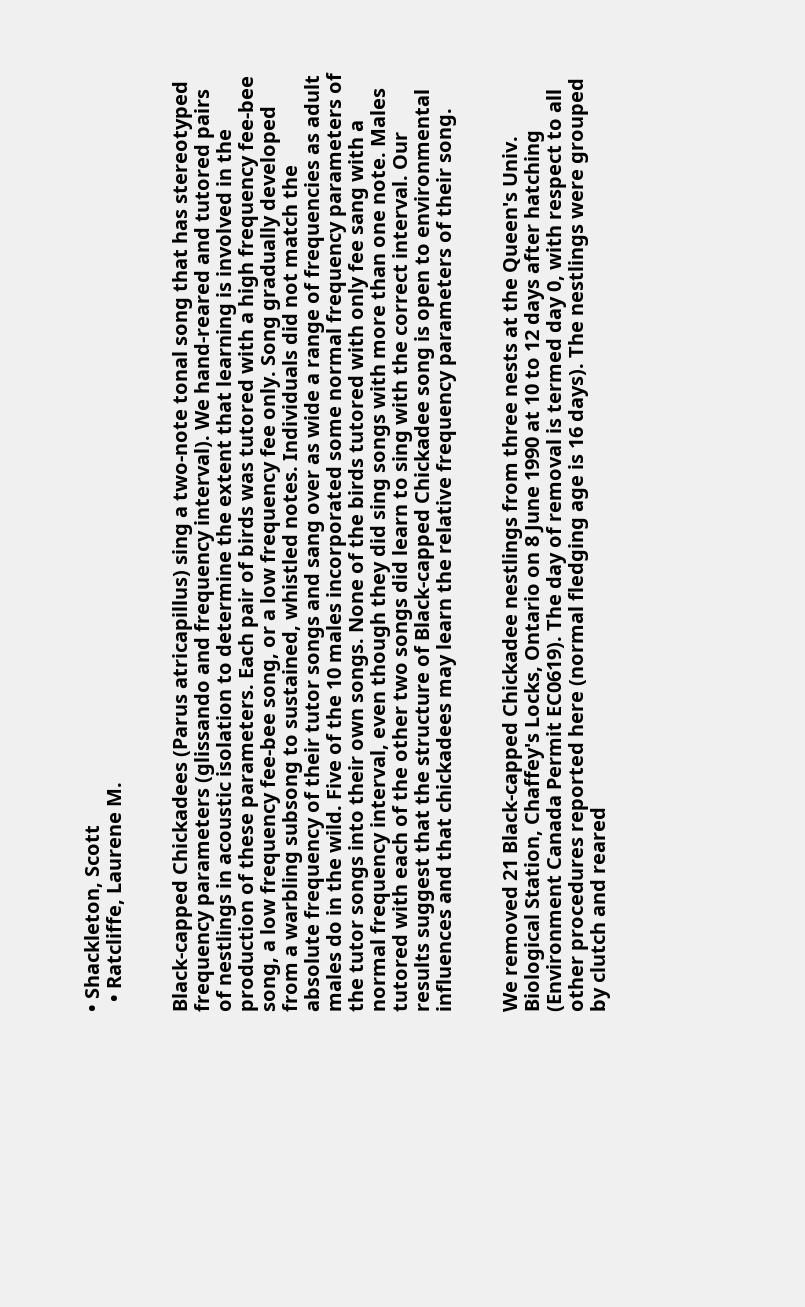• Shackleton, Scott
  • Ratcliffe, Laurene M.


Black-capped Chickadees (Parus atricapillus) sing a two-note tonal song that has stereotyped frequency parameters (glissando and frequency interval). We hand-reared and tutored pairs of nestlings in acoustic isolation to determine the extent that learning is involved in the production of these parameters. Each pair of birds was tutored with a high frequency fee-bee song, a low frequency fee-bee song, or a low frequency fee only. Song gradually developed from a warbling subsong to sustained, whistled notes. Individuals did not match the absolute frequency of their tutor songs and sang over as wide a range of frequencies as adult males do in the wild. Five of the 10 males incorporated some normal frequency parameters of the tutor songs into their own songs. None of the birds tutored with only fee sang with a normal frequency interval, even though they did sing songs with more than one note. Males tutored with each of the other two songs did learn to sing with the correct interval. Our results suggest that the structure of Black-capped Chickadee song is open to environmental influences and that chickadees may learn the relative frequency parameters of their song.


We removed 21 Black-capped Chickadee nestlings from three nests at the Queen's Univ. Biological Station, Chaffey's Locks, Ontario on 8 June 1990 at 10 to 12 days after hatching (Environment Canada Permit EC0619). The day of removal is termed day 0, with respect to all other procedures reported here (normal fledging age is 16 days). The nestlings were grouped by clutch and reared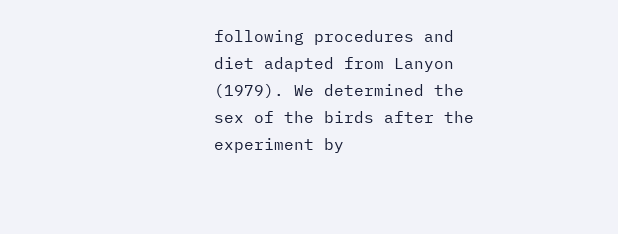following procedures and diet adapted from Lanyon (1979). We determined the sex of the birds after the experiment by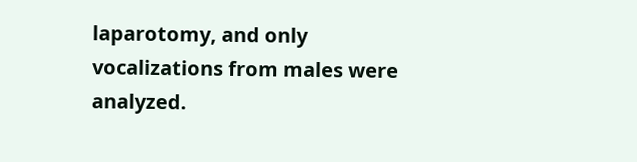laparotomy, and only vocalizations from males were analyzed.